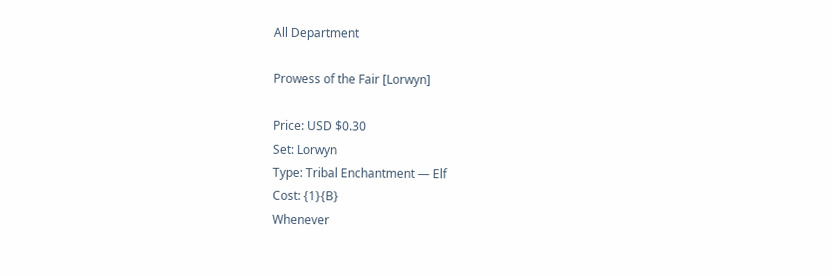All Department

Prowess of the Fair [Lorwyn]

Price: USD $0.30
Set: Lorwyn
Type: Tribal Enchantment — Elf
Cost: {1}{B}
Whenever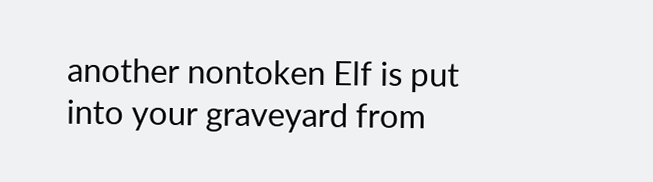another nontoken Elf is put into your graveyard from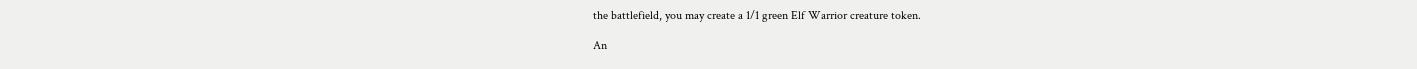the battlefield, you may create a 1/1 green Elf Warrior creature token.

An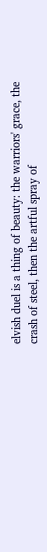elvish duel is a thing of beauty: the warriors' grace, the crash of steel, then the artful spray of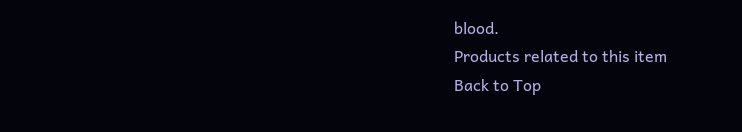blood.
Products related to this item
Back to Top